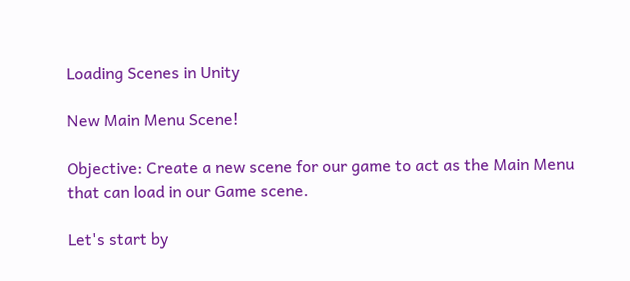Loading Scenes in Unity

New Main Menu Scene!

Objective: Create a new scene for our game to act as the Main Menu that can load in our Game scene.

Let's start by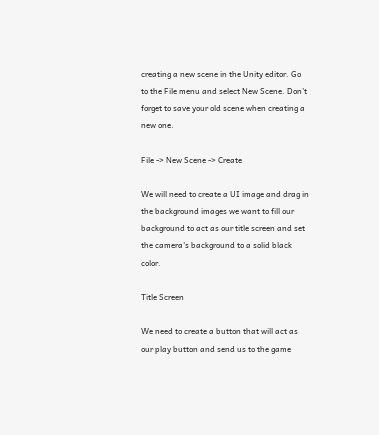creating a new scene in the Unity editor. Go to the File menu and select New Scene. Don’t forget to save your old scene when creating a new one.

File -> New Scene -> Create

We will need to create a UI image and drag in the background images we want to fill our background to act as our title screen and set the camera's background to a solid black color.

Title Screen

We need to create a button that will act as our play button and send us to the game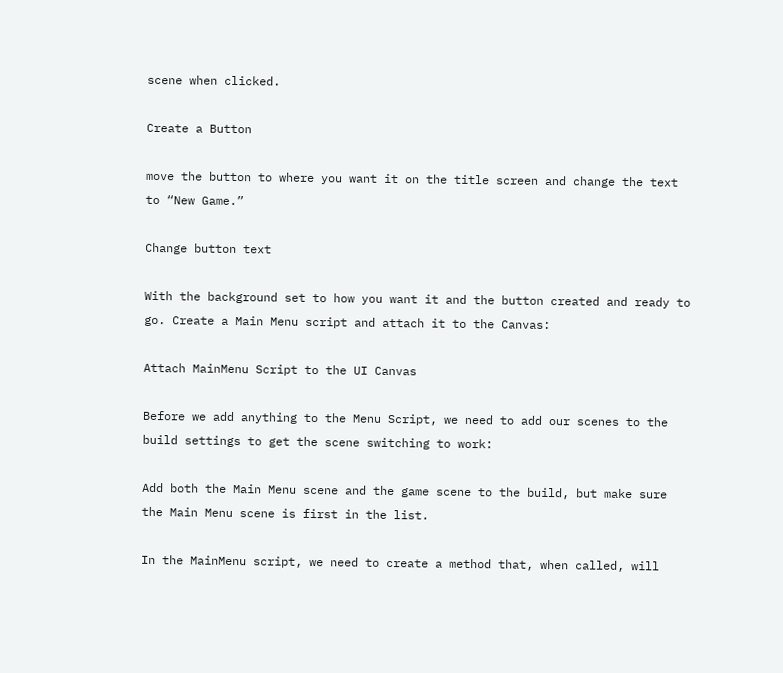scene when clicked.

Create a Button

move the button to where you want it on the title screen and change the text to “New Game.”

Change button text

With the background set to how you want it and the button created and ready to go. Create a Main Menu script and attach it to the Canvas:

Attach MainMenu Script to the UI Canvas

Before we add anything to the Menu Script, we need to add our scenes to the build settings to get the scene switching to work:

Add both the Main Menu scene and the game scene to the build, but make sure the Main Menu scene is first in the list.

In the MainMenu script, we need to create a method that, when called, will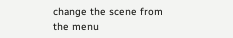change the scene from the menu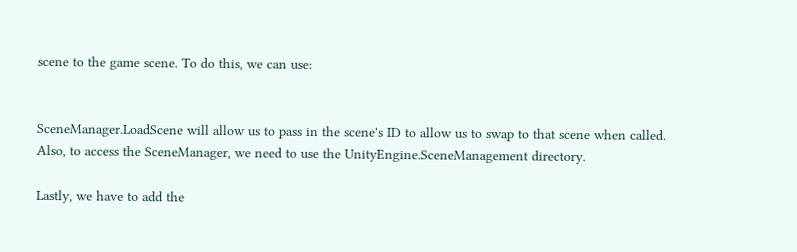scene to the game scene. To do this, we can use:


SceneManager.LoadScene will allow us to pass in the scene's ID to allow us to swap to that scene when called. Also, to access the SceneManager, we need to use the UnityEngine.SceneManagement directory.

Lastly, we have to add the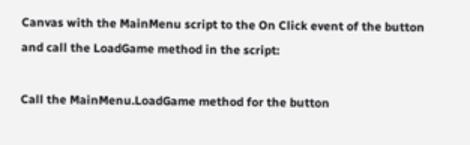Canvas with the MainMenu script to the On Click event of the button and call the LoadGame method in the script:

Call the MainMenu.LoadGame method for the button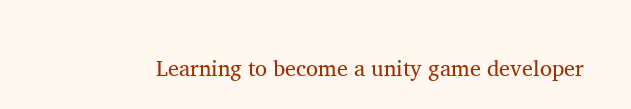Learning to become a unity game developer